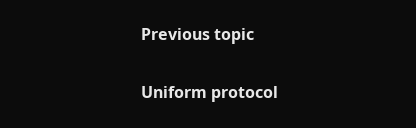Previous topic

Uniform protocol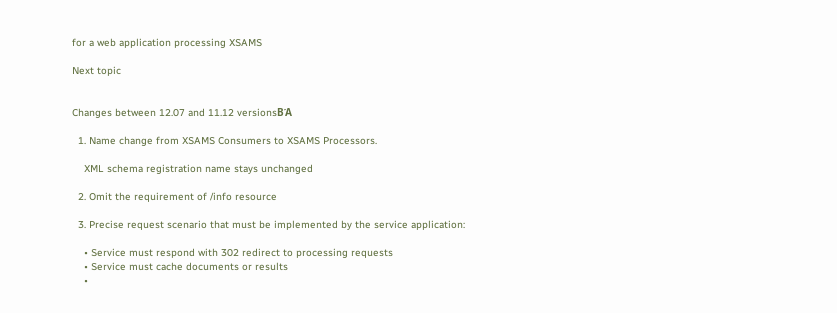for a web application processing XSAMS

Next topic


Changes between 12.07 and 11.12 versionsΒΆ

  1. Name change from XSAMS Consumers to XSAMS Processors.

    XML schema registration name stays unchanged

  2. Omit the requirement of /info resource

  3. Precise request scenario that must be implemented by the service application:

    • Service must respond with 302 redirect to processing requests
    • Service must cache documents or results
    •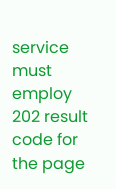service must employ 202 result code for the page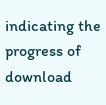indicating the progress of download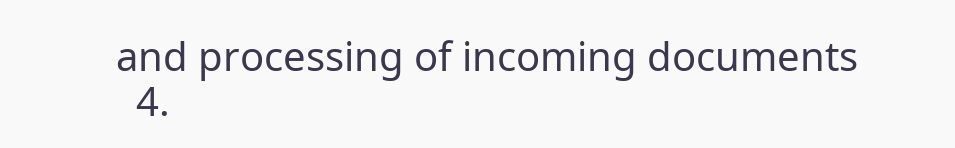and processing of incoming documents
  4.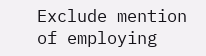Exclude mention of employing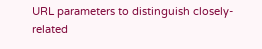URL parameters to distinguish closely-related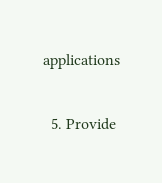applications

  5. Provide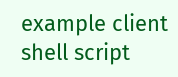example client shell script